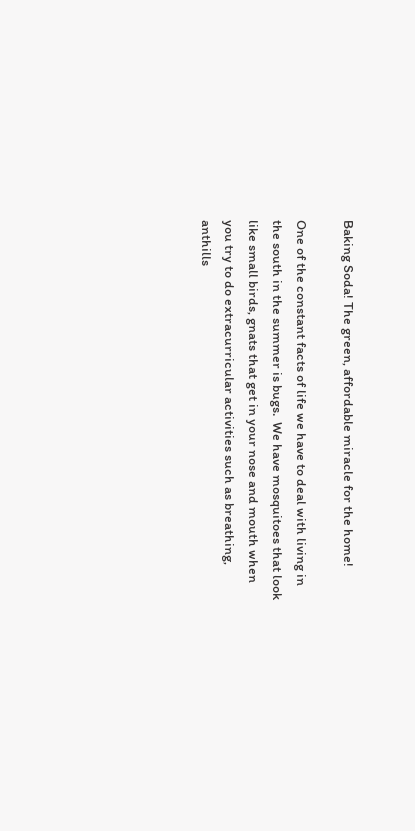Baking Soda! The green, affordable miracle for the home!

One of the constant facts of life we have to deal with living in the south in the summer is bugs.  We have mosquitoes that look like small birds, gnats that get in your nose and mouth when you try to do extracurricular activities such as breathing, anthills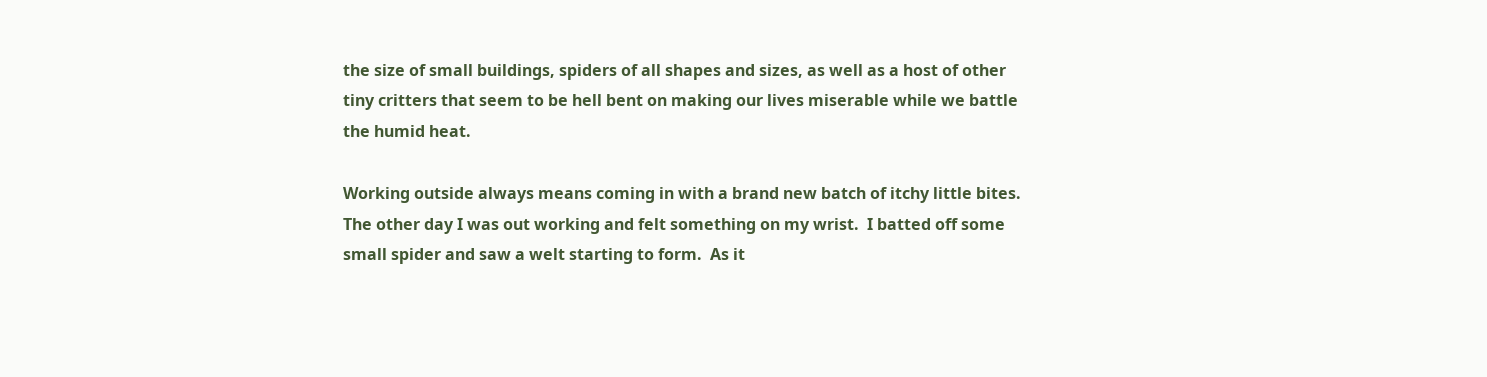the size of small buildings, spiders of all shapes and sizes, as well as a host of other tiny critters that seem to be hell bent on making our lives miserable while we battle the humid heat.

Working outside always means coming in with a brand new batch of itchy little bites.  The other day I was out working and felt something on my wrist.  I batted off some small spider and saw a welt starting to form.  As it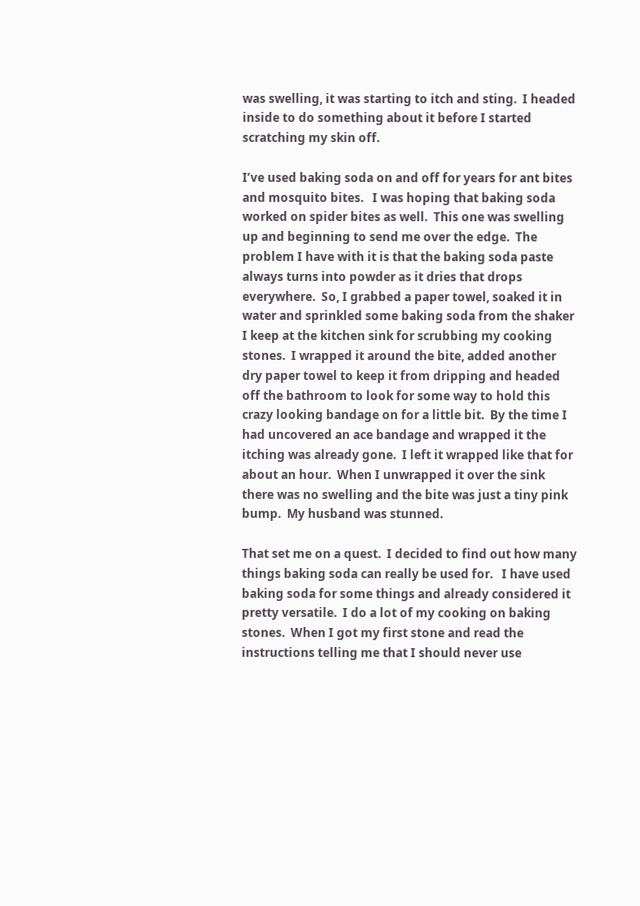was swelling, it was starting to itch and sting.  I headed inside to do something about it before I started scratching my skin off.

I’ve used baking soda on and off for years for ant bites and mosquito bites.   I was hoping that baking soda worked on spider bites as well.  This one was swelling up and beginning to send me over the edge.  The problem I have with it is that the baking soda paste always turns into powder as it dries that drops everywhere.  So, I grabbed a paper towel, soaked it in water and sprinkled some baking soda from the shaker I keep at the kitchen sink for scrubbing my cooking stones.  I wrapped it around the bite, added another dry paper towel to keep it from dripping and headed off the bathroom to look for some way to hold this crazy looking bandage on for a little bit.  By the time I had uncovered an ace bandage and wrapped it the itching was already gone.  I left it wrapped like that for about an hour.  When I unwrapped it over the sink there was no swelling and the bite was just a tiny pink bump.  My husband was stunned.

That set me on a quest.  I decided to find out how many things baking soda can really be used for.   I have used baking soda for some things and already considered it pretty versatile.  I do a lot of my cooking on baking stones.  When I got my first stone and read the instructions telling me that I should never use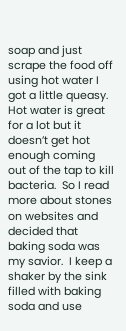soap and just scrape the food off using hot water I got a little queasy.  Hot water is great for a lot but it doesn’t get hot enough coming out of the tap to kill bacteria.  So I read more about stones on websites and decided that baking soda was my savior.  I keep a shaker by the sink filled with baking soda and use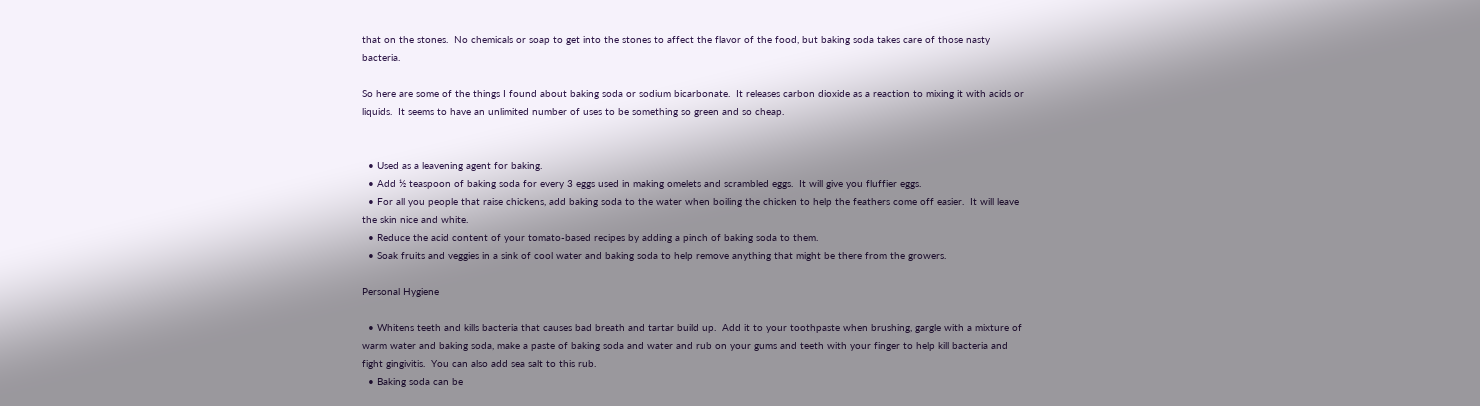that on the stones.  No chemicals or soap to get into the stones to affect the flavor of the food, but baking soda takes care of those nasty bacteria.

So here are some of the things I found about baking soda or sodium bicarbonate.  It releases carbon dioxide as a reaction to mixing it with acids or liquids.  It seems to have an unlimited number of uses to be something so green and so cheap.


  • Used as a leavening agent for baking.
  • Add ½ teaspoon of baking soda for every 3 eggs used in making omelets and scrambled eggs.  It will give you fluffier eggs.
  • For all you people that raise chickens, add baking soda to the water when boiling the chicken to help the feathers come off easier.  It will leave the skin nice and white.
  • Reduce the acid content of your tomato-based recipes by adding a pinch of baking soda to them.
  • Soak fruits and veggies in a sink of cool water and baking soda to help remove anything that might be there from the growers.

Personal Hygiene

  • Whitens teeth and kills bacteria that causes bad breath and tartar build up.  Add it to your toothpaste when brushing, gargle with a mixture of warm water and baking soda, make a paste of baking soda and water and rub on your gums and teeth with your finger to help kill bacteria and fight gingivitis.  You can also add sea salt to this rub.
  • Baking soda can be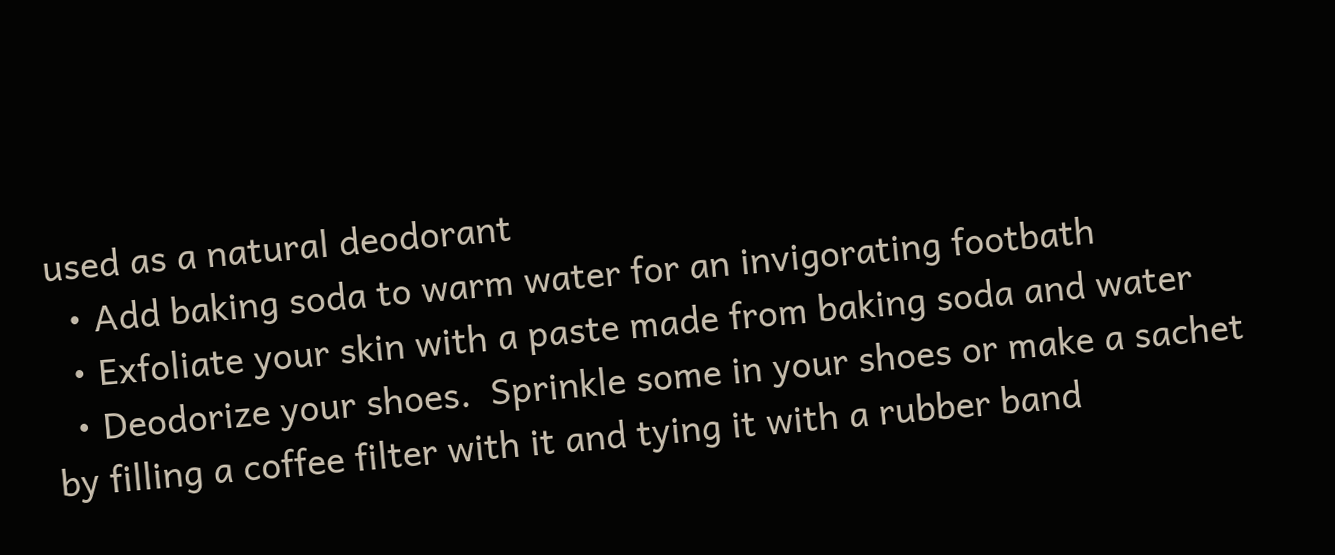used as a natural deodorant
  • Add baking soda to warm water for an invigorating footbath
  • Exfoliate your skin with a paste made from baking soda and water
  • Deodorize your shoes.  Sprinkle some in your shoes or make a sachet by filling a coffee filter with it and tying it with a rubber band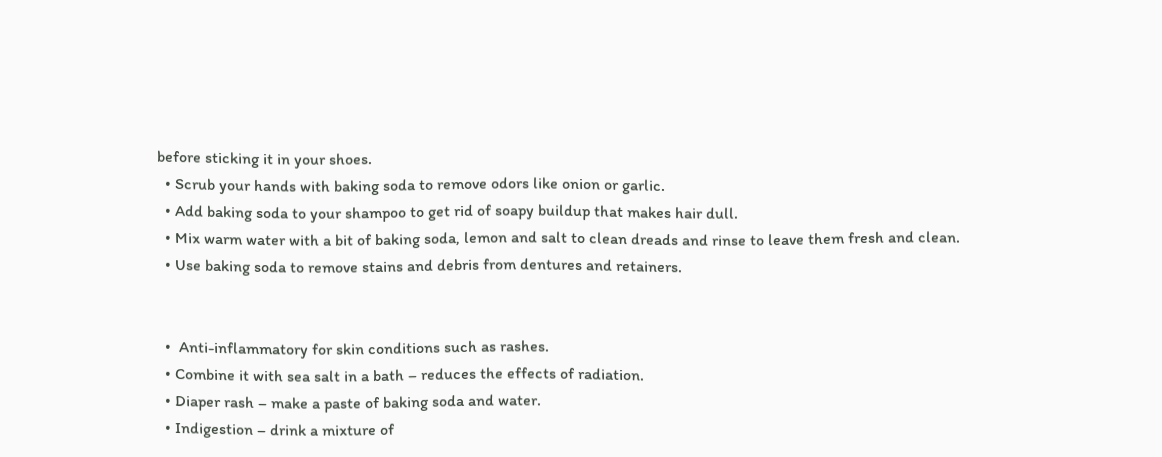before sticking it in your shoes.
  • Scrub your hands with baking soda to remove odors like onion or garlic.
  • Add baking soda to your shampoo to get rid of soapy buildup that makes hair dull.
  • Mix warm water with a bit of baking soda, lemon and salt to clean dreads and rinse to leave them fresh and clean.
  • Use baking soda to remove stains and debris from dentures and retainers.


  •  Anti-inflammatory for skin conditions such as rashes.
  • Combine it with sea salt in a bath – reduces the effects of radiation.
  • Diaper rash – make a paste of baking soda and water.
  • Indigestion – drink a mixture of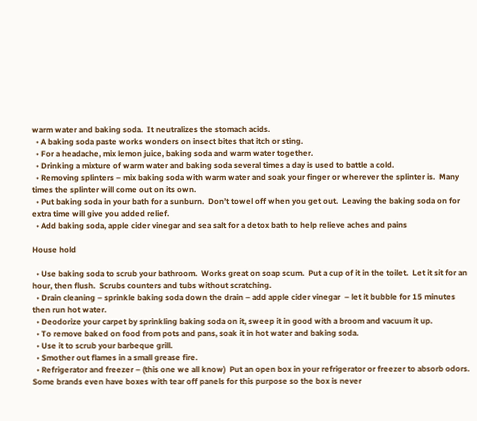warm water and baking soda.  It neutralizes the stomach acids.
  • A baking soda paste works wonders on insect bites that itch or sting.
  • For a headache, mix lemon juice, baking soda and warm water together.
  • Drinking a mixture of warm water and baking soda several times a day is used to battle a cold.
  • Removing splinters – mix baking soda with warm water and soak your finger or wherever the splinter is.  Many times the splinter will come out on its own.
  • Put baking soda in your bath for a sunburn.  Don’t towel off when you get out.  Leaving the baking soda on for extra time will give you added relief.
  • Add baking soda, apple cider vinegar and sea salt for a detox bath to help relieve aches and pains

House hold

  • Use baking soda to scrub your bathroom.  Works great on soap scum.  Put a cup of it in the toilet.  Let it sit for an hour, then flush.  Scrubs counters and tubs without scratching.
  • Drain cleaning – sprinkle baking soda down the drain – add apple cider vinegar  – let it bubble for 15 minutes then run hot water.
  • Deodorize your carpet by sprinkling baking soda on it, sweep it in good with a broom and vacuum it up.
  • To remove baked on food from pots and pans, soak it in hot water and baking soda.
  • Use it to scrub your barbeque grill.
  • Smother out flames in a small grease fire.
  • Refrigerator and freezer – (this one we all know)  Put an open box in your refrigerator or freezer to absorb odors.  Some brands even have boxes with tear off panels for this purpose so the box is never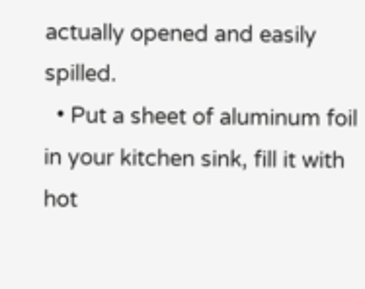actually opened and easily spilled.
  • Put a sheet of aluminum foil in your kitchen sink, fill it with hot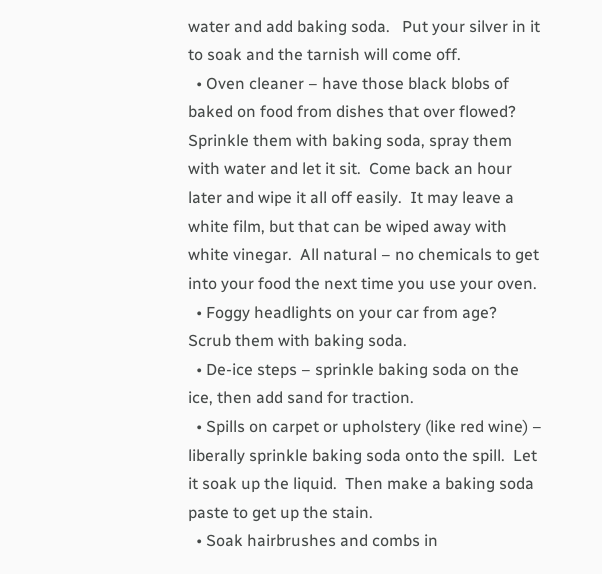water and add baking soda.   Put your silver in it to soak and the tarnish will come off.
  • Oven cleaner – have those black blobs of baked on food from dishes that over flowed?  Sprinkle them with baking soda, spray them with water and let it sit.  Come back an hour later and wipe it all off easily.  It may leave a white film, but that can be wiped away with white vinegar.  All natural – no chemicals to get into your food the next time you use your oven.
  • Foggy headlights on your car from age?  Scrub them with baking soda.
  • De-ice steps – sprinkle baking soda on the ice, then add sand for traction.
  • Spills on carpet or upholstery (like red wine) – liberally sprinkle baking soda onto the spill.  Let it soak up the liquid.  Then make a baking soda paste to get up the stain.
  • Soak hairbrushes and combs in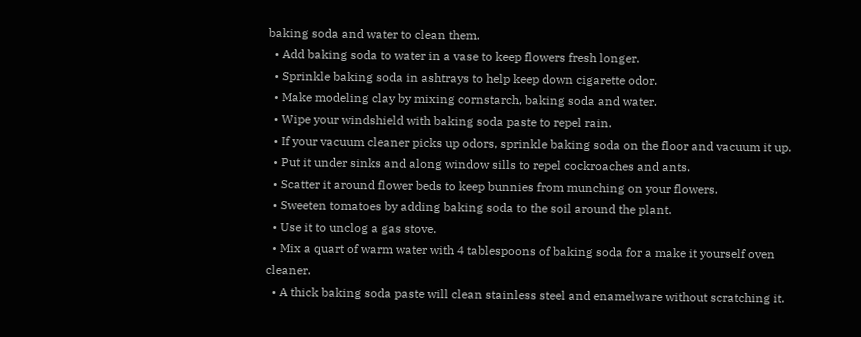baking soda and water to clean them.
  • Add baking soda to water in a vase to keep flowers fresh longer.
  • Sprinkle baking soda in ashtrays to help keep down cigarette odor.
  • Make modeling clay by mixing cornstarch, baking soda and water.
  • Wipe your windshield with baking soda paste to repel rain.
  • If your vacuum cleaner picks up odors, sprinkle baking soda on the floor and vacuum it up.
  • Put it under sinks and along window sills to repel cockroaches and ants.
  • Scatter it around flower beds to keep bunnies from munching on your flowers.
  • Sweeten tomatoes by adding baking soda to the soil around the plant.
  • Use it to unclog a gas stove.
  • Mix a quart of warm water with 4 tablespoons of baking soda for a make it yourself oven cleaner.
  • A thick baking soda paste will clean stainless steel and enamelware without scratching it.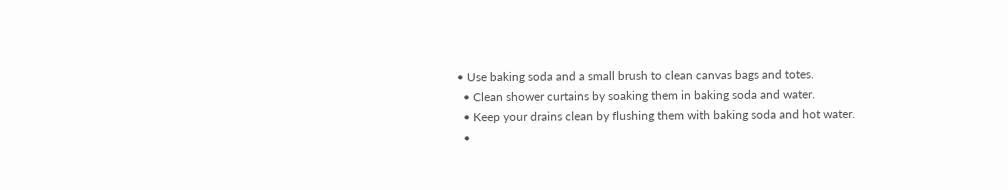• Use baking soda and a small brush to clean canvas bags and totes.
  • Clean shower curtains by soaking them in baking soda and water.
  • Keep your drains clean by flushing them with baking soda and hot water.
  •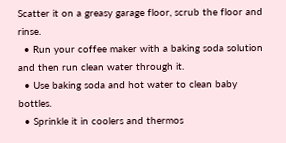Scatter it on a greasy garage floor, scrub the floor and rinse.
  • Run your coffee maker with a baking soda solution and then run clean water through it.
  • Use baking soda and hot water to clean baby bottles.
  • Sprinkle it in coolers and thermos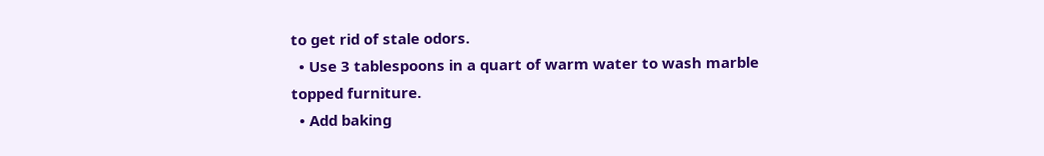to get rid of stale odors.
  • Use 3 tablespoons in a quart of warm water to wash marble topped furniture.
  • Add baking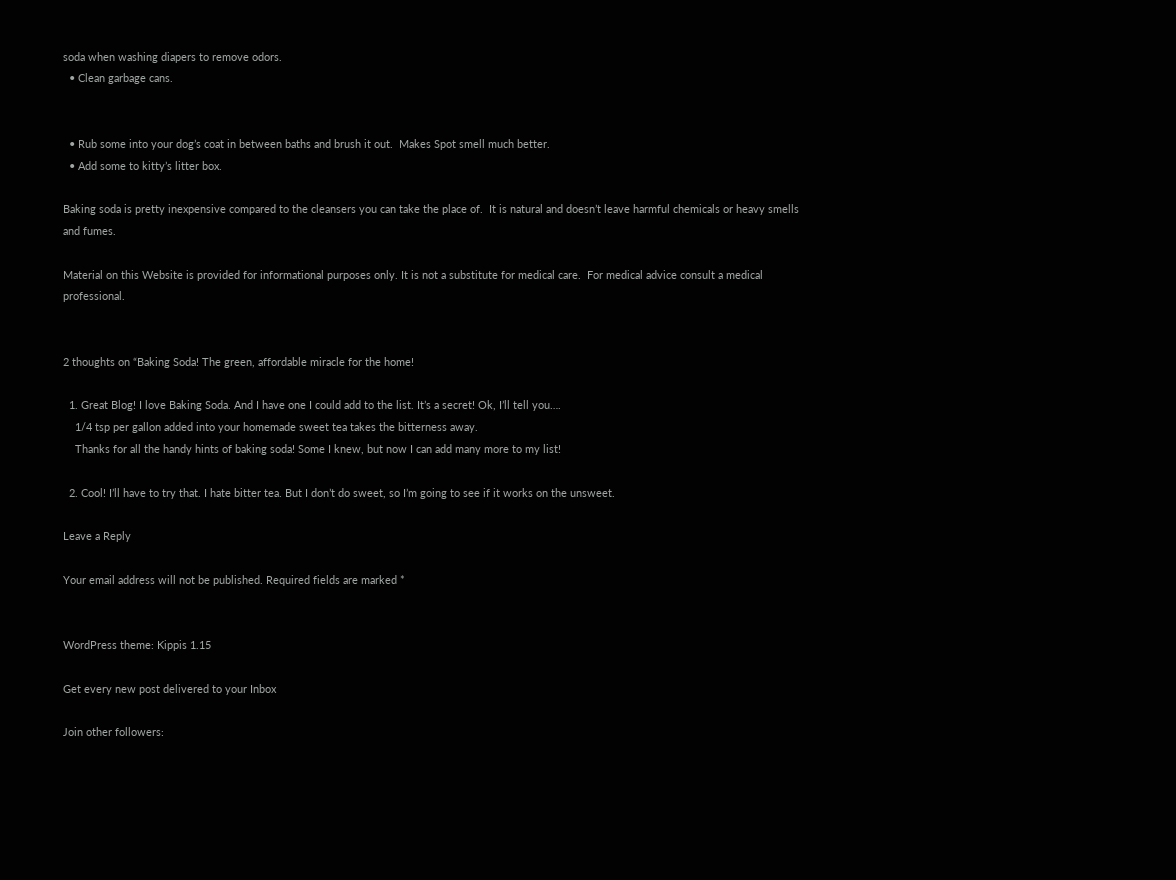soda when washing diapers to remove odors.
  • Clean garbage cans.


  • Rub some into your dog’s coat in between baths and brush it out.  Makes Spot smell much better.
  • Add some to kitty’s litter box.

Baking soda is pretty inexpensive compared to the cleansers you can take the place of.  It is natural and doesn’t leave harmful chemicals or heavy smells and fumes.

Material on this Website is provided for informational purposes only. It is not a substitute for medical care.  For medical advice consult a medical professional.


2 thoughts on “Baking Soda! The green, affordable miracle for the home!

  1. Great Blog! I love Baking Soda. And I have one I could add to the list. It’s a secret! Ok, I’ll tell you….
    1/4 tsp per gallon added into your homemade sweet tea takes the bitterness away.
    Thanks for all the handy hints of baking soda! Some I knew, but now I can add many more to my list!

  2. Cool! I’ll have to try that. I hate bitter tea. But I don’t do sweet, so I’m going to see if it works on the unsweet.

Leave a Reply

Your email address will not be published. Required fields are marked *


WordPress theme: Kippis 1.15

Get every new post delivered to your Inbox

Join other followers: